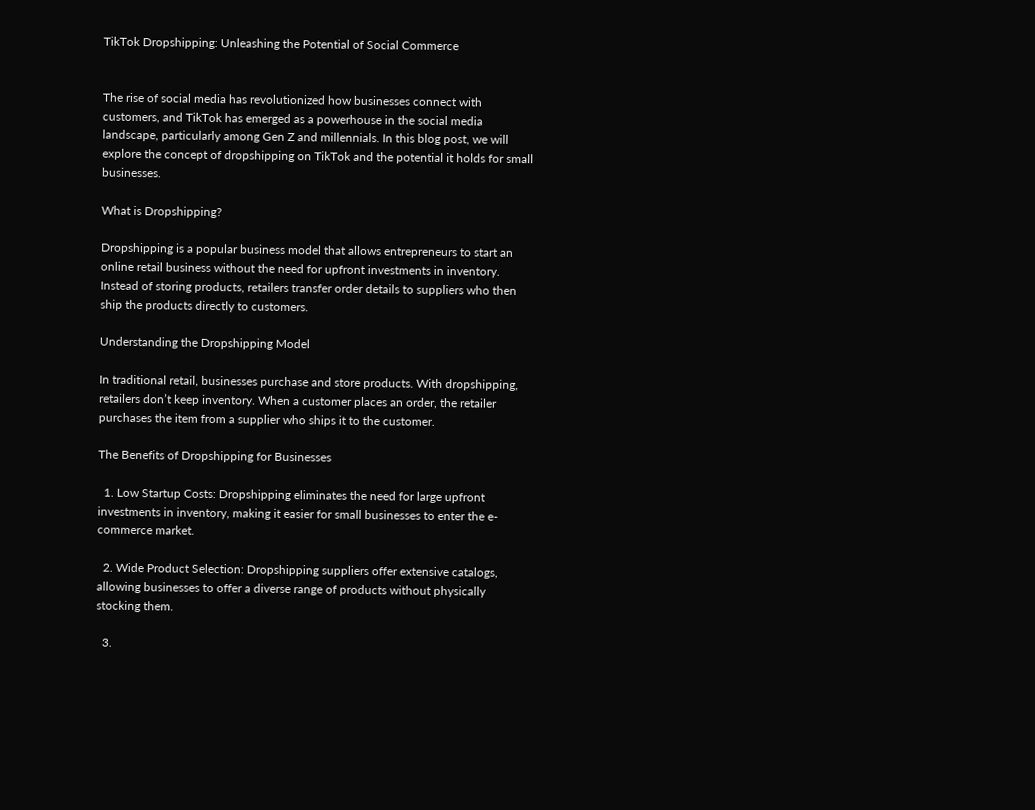TikTok Dropshipping: Unleashing the Potential of Social Commerce


The rise of social media has revolutionized how businesses connect with customers, and TikTok has emerged as a powerhouse in the social media landscape, particularly among Gen Z and millennials. In this blog post, we will explore the concept of dropshipping on TikTok and the potential it holds for small businesses.

What is Dropshipping?

Dropshipping is a popular business model that allows entrepreneurs to start an online retail business without the need for upfront investments in inventory. Instead of storing products, retailers transfer order details to suppliers who then ship the products directly to customers.

Understanding the Dropshipping Model

In traditional retail, businesses purchase and store products. With dropshipping, retailers don’t keep inventory. When a customer places an order, the retailer purchases the item from a supplier who ships it to the customer.

The Benefits of Dropshipping for Businesses

  1. Low Startup Costs: Dropshipping eliminates the need for large upfront investments in inventory, making it easier for small businesses to enter the e-commerce market.

  2. Wide Product Selection: Dropshipping suppliers offer extensive catalogs, allowing businesses to offer a diverse range of products without physically stocking them.

  3.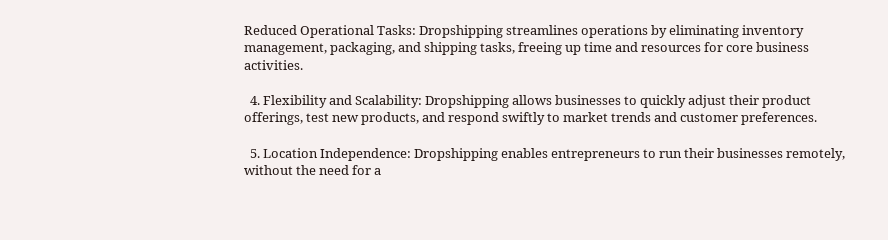Reduced Operational Tasks: Dropshipping streamlines operations by eliminating inventory management, packaging, and shipping tasks, freeing up time and resources for core business activities.

  4. Flexibility and Scalability: Dropshipping allows businesses to quickly adjust their product offerings, test new products, and respond swiftly to market trends and customer preferences.

  5. Location Independence: Dropshipping enables entrepreneurs to run their businesses remotely, without the need for a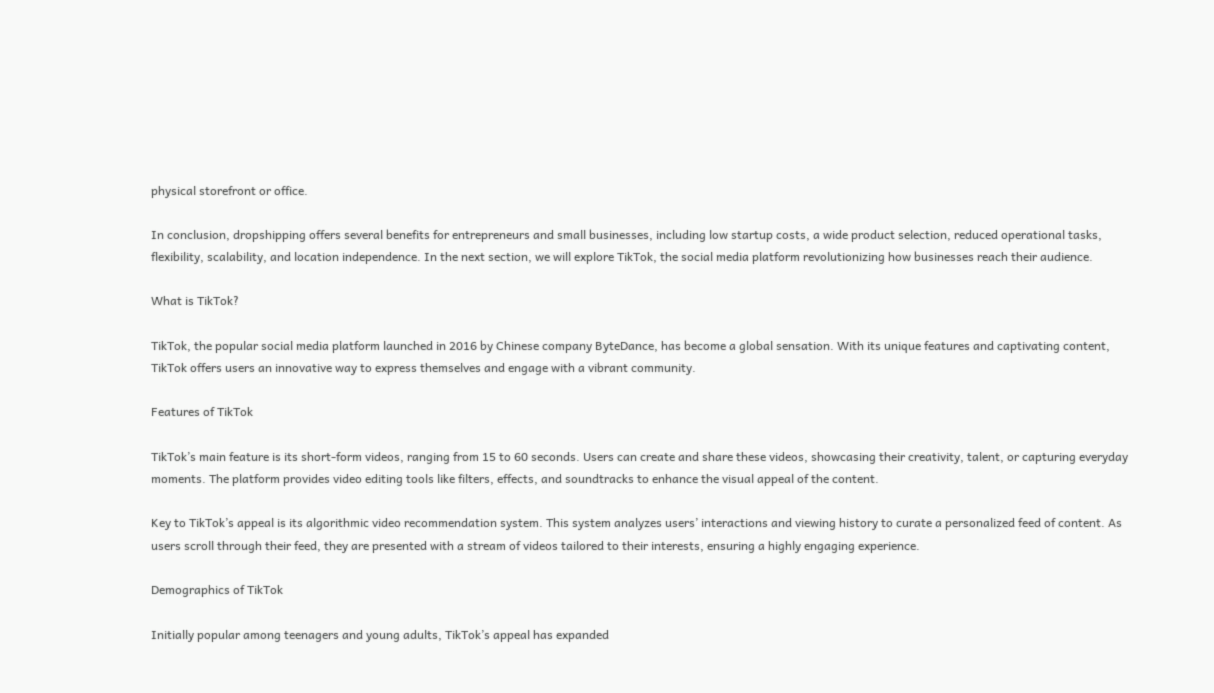physical storefront or office.

In conclusion, dropshipping offers several benefits for entrepreneurs and small businesses, including low startup costs, a wide product selection, reduced operational tasks, flexibility, scalability, and location independence. In the next section, we will explore TikTok, the social media platform revolutionizing how businesses reach their audience.

What is TikTok?

TikTok, the popular social media platform launched in 2016 by Chinese company ByteDance, has become a global sensation. With its unique features and captivating content, TikTok offers users an innovative way to express themselves and engage with a vibrant community.

Features of TikTok

TikTok’s main feature is its short-form videos, ranging from 15 to 60 seconds. Users can create and share these videos, showcasing their creativity, talent, or capturing everyday moments. The platform provides video editing tools like filters, effects, and soundtracks to enhance the visual appeal of the content.

Key to TikTok’s appeal is its algorithmic video recommendation system. This system analyzes users’ interactions and viewing history to curate a personalized feed of content. As users scroll through their feed, they are presented with a stream of videos tailored to their interests, ensuring a highly engaging experience.

Demographics of TikTok

Initially popular among teenagers and young adults, TikTok’s appeal has expanded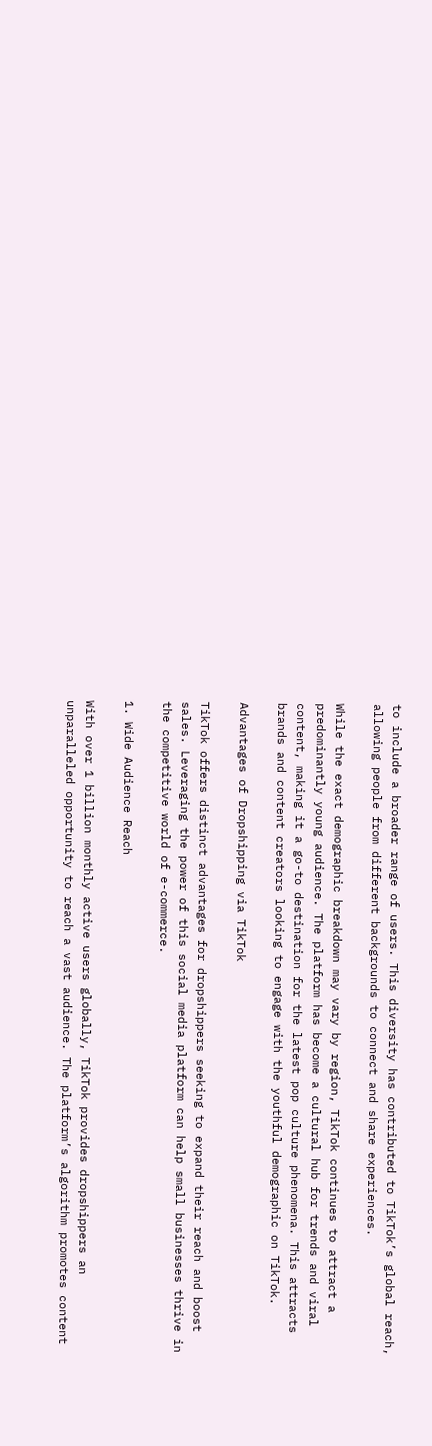to include a broader range of users. This diversity has contributed to TikTok’s global reach, allowing people from different backgrounds to connect and share experiences.

While the exact demographic breakdown may vary by region, TikTok continues to attract a predominantly young audience. The platform has become a cultural hub for trends and viral content, making it a go-to destination for the latest pop culture phenomena. This attracts brands and content creators looking to engage with the youthful demographic on TikTok.

Advantages of Dropshipping via TikTok

TikTok offers distinct advantages for dropshippers seeking to expand their reach and boost sales. Leveraging the power of this social media platform can help small businesses thrive in the competitive world of e-commerce.

1. Wide Audience Reach

With over 1 billion monthly active users globally, TikTok provides dropshippers an unparalleled opportunity to reach a vast audience. The platform’s algorithm promotes content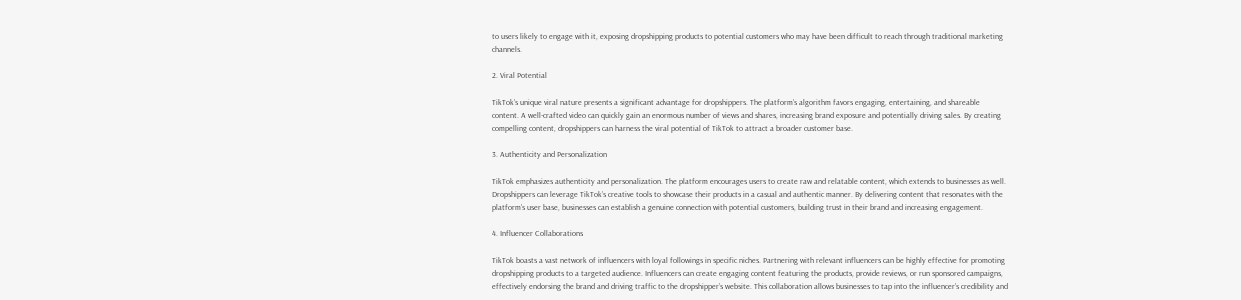to users likely to engage with it, exposing dropshipping products to potential customers who may have been difficult to reach through traditional marketing channels.

2. Viral Potential

TikTok’s unique viral nature presents a significant advantage for dropshippers. The platform’s algorithm favors engaging, entertaining, and shareable content. A well-crafted video can quickly gain an enormous number of views and shares, increasing brand exposure and potentially driving sales. By creating compelling content, dropshippers can harness the viral potential of TikTok to attract a broader customer base.

3. Authenticity and Personalization

TikTok emphasizes authenticity and personalization. The platform encourages users to create raw and relatable content, which extends to businesses as well. Dropshippers can leverage TikTok’s creative tools to showcase their products in a casual and authentic manner. By delivering content that resonates with the platform’s user base, businesses can establish a genuine connection with potential customers, building trust in their brand and increasing engagement.

4. Influencer Collaborations

TikTok boasts a vast network of influencers with loyal followings in specific niches. Partnering with relevant influencers can be highly effective for promoting dropshipping products to a targeted audience. Influencers can create engaging content featuring the products, provide reviews, or run sponsored campaigns, effectively endorsing the brand and driving traffic to the dropshipper’s website. This collaboration allows businesses to tap into the influencer’s credibility and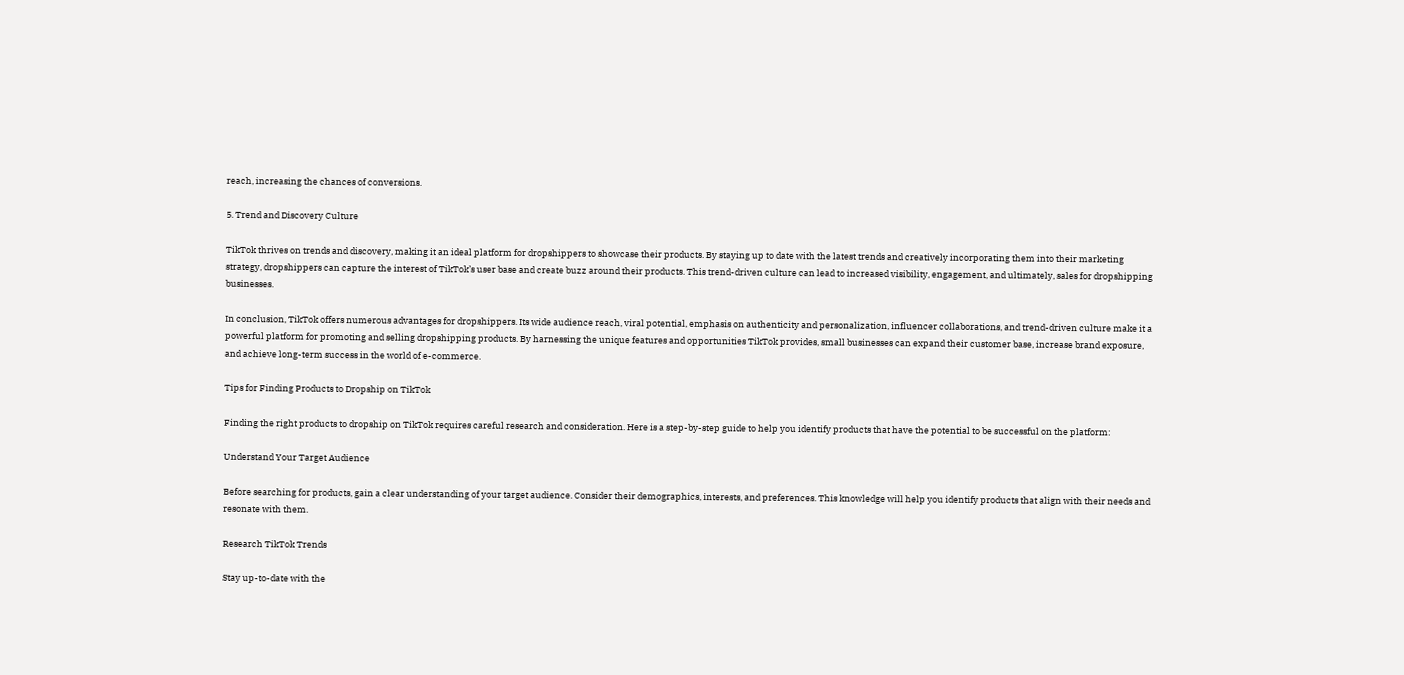reach, increasing the chances of conversions.

5. Trend and Discovery Culture

TikTok thrives on trends and discovery, making it an ideal platform for dropshippers to showcase their products. By staying up to date with the latest trends and creatively incorporating them into their marketing strategy, dropshippers can capture the interest of TikTok’s user base and create buzz around their products. This trend-driven culture can lead to increased visibility, engagement, and ultimately, sales for dropshipping businesses.

In conclusion, TikTok offers numerous advantages for dropshippers. Its wide audience reach, viral potential, emphasis on authenticity and personalization, influencer collaborations, and trend-driven culture make it a powerful platform for promoting and selling dropshipping products. By harnessing the unique features and opportunities TikTok provides, small businesses can expand their customer base, increase brand exposure, and achieve long-term success in the world of e-commerce.

Tips for Finding Products to Dropship on TikTok

Finding the right products to dropship on TikTok requires careful research and consideration. Here is a step-by-step guide to help you identify products that have the potential to be successful on the platform:

Understand Your Target Audience

Before searching for products, gain a clear understanding of your target audience. Consider their demographics, interests, and preferences. This knowledge will help you identify products that align with their needs and resonate with them.

Research TikTok Trends

Stay up-to-date with the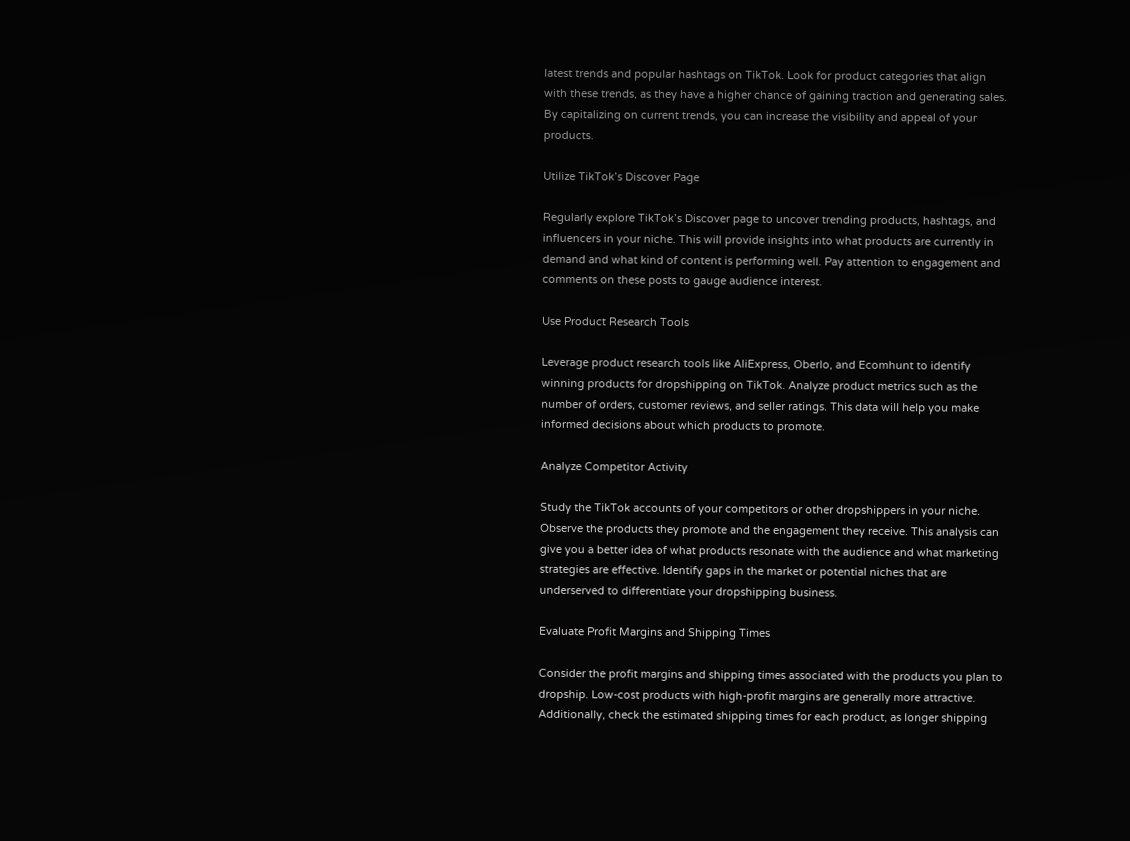latest trends and popular hashtags on TikTok. Look for product categories that align with these trends, as they have a higher chance of gaining traction and generating sales. By capitalizing on current trends, you can increase the visibility and appeal of your products.

Utilize TikTok’s Discover Page

Regularly explore TikTok’s Discover page to uncover trending products, hashtags, and influencers in your niche. This will provide insights into what products are currently in demand and what kind of content is performing well. Pay attention to engagement and comments on these posts to gauge audience interest.

Use Product Research Tools

Leverage product research tools like AliExpress, Oberlo, and Ecomhunt to identify winning products for dropshipping on TikTok. Analyze product metrics such as the number of orders, customer reviews, and seller ratings. This data will help you make informed decisions about which products to promote.

Analyze Competitor Activity

Study the TikTok accounts of your competitors or other dropshippers in your niche. Observe the products they promote and the engagement they receive. This analysis can give you a better idea of what products resonate with the audience and what marketing strategies are effective. Identify gaps in the market or potential niches that are underserved to differentiate your dropshipping business.

Evaluate Profit Margins and Shipping Times

Consider the profit margins and shipping times associated with the products you plan to dropship. Low-cost products with high-profit margins are generally more attractive. Additionally, check the estimated shipping times for each product, as longer shipping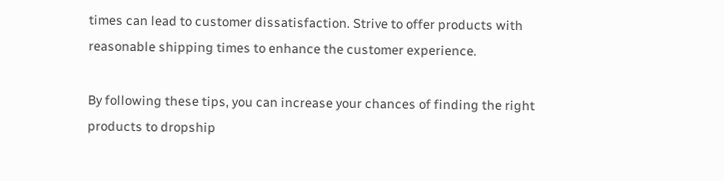times can lead to customer dissatisfaction. Strive to offer products with reasonable shipping times to enhance the customer experience.

By following these tips, you can increase your chances of finding the right products to dropship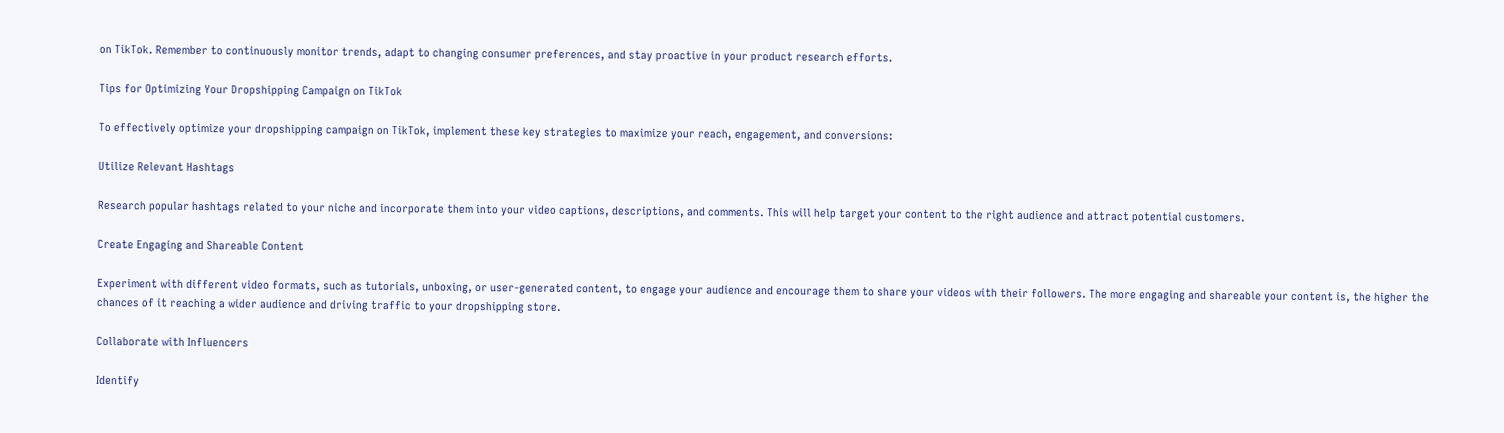on TikTok. Remember to continuously monitor trends, adapt to changing consumer preferences, and stay proactive in your product research efforts.

Tips for Optimizing Your Dropshipping Campaign on TikTok

To effectively optimize your dropshipping campaign on TikTok, implement these key strategies to maximize your reach, engagement, and conversions:

Utilize Relevant Hashtags

Research popular hashtags related to your niche and incorporate them into your video captions, descriptions, and comments. This will help target your content to the right audience and attract potential customers.

Create Engaging and Shareable Content

Experiment with different video formats, such as tutorials, unboxing, or user-generated content, to engage your audience and encourage them to share your videos with their followers. The more engaging and shareable your content is, the higher the chances of it reaching a wider audience and driving traffic to your dropshipping store.

Collaborate with Influencers

Identify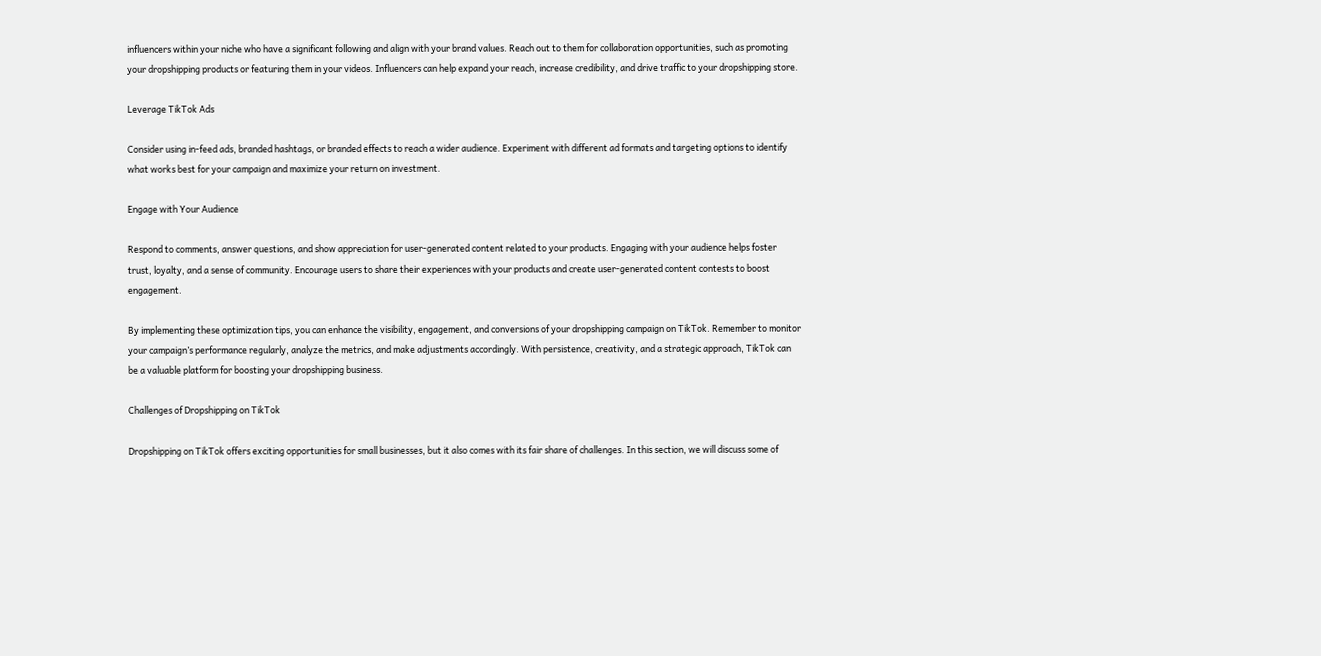influencers within your niche who have a significant following and align with your brand values. Reach out to them for collaboration opportunities, such as promoting your dropshipping products or featuring them in your videos. Influencers can help expand your reach, increase credibility, and drive traffic to your dropshipping store.

Leverage TikTok Ads

Consider using in-feed ads, branded hashtags, or branded effects to reach a wider audience. Experiment with different ad formats and targeting options to identify what works best for your campaign and maximize your return on investment.

Engage with Your Audience

Respond to comments, answer questions, and show appreciation for user-generated content related to your products. Engaging with your audience helps foster trust, loyalty, and a sense of community. Encourage users to share their experiences with your products and create user-generated content contests to boost engagement.

By implementing these optimization tips, you can enhance the visibility, engagement, and conversions of your dropshipping campaign on TikTok. Remember to monitor your campaign’s performance regularly, analyze the metrics, and make adjustments accordingly. With persistence, creativity, and a strategic approach, TikTok can be a valuable platform for boosting your dropshipping business.

Challenges of Dropshipping on TikTok

Dropshipping on TikTok offers exciting opportunities for small businesses, but it also comes with its fair share of challenges. In this section, we will discuss some of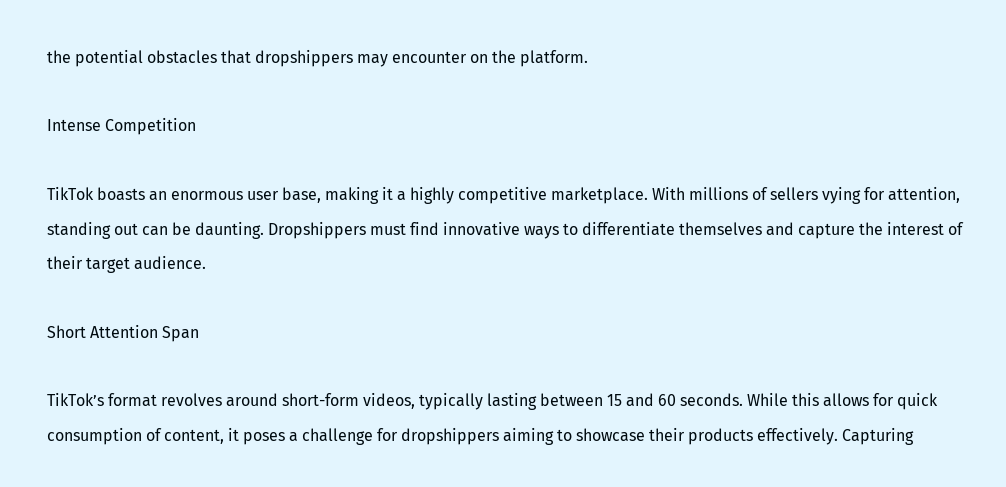the potential obstacles that dropshippers may encounter on the platform.

Intense Competition

TikTok boasts an enormous user base, making it a highly competitive marketplace. With millions of sellers vying for attention, standing out can be daunting. Dropshippers must find innovative ways to differentiate themselves and capture the interest of their target audience.

Short Attention Span

TikTok’s format revolves around short-form videos, typically lasting between 15 and 60 seconds. While this allows for quick consumption of content, it poses a challenge for dropshippers aiming to showcase their products effectively. Capturing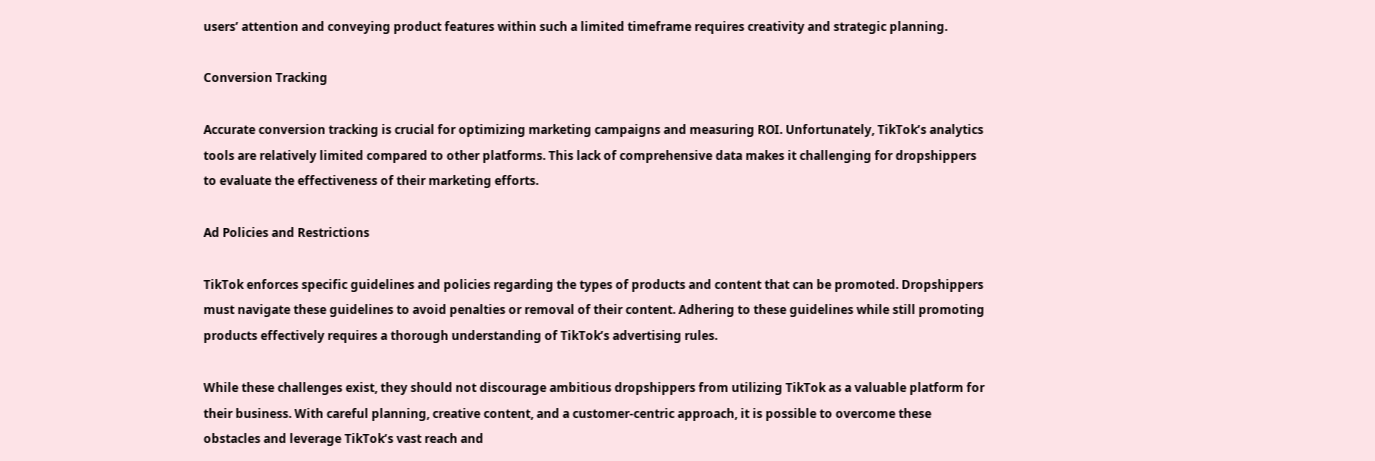users’ attention and conveying product features within such a limited timeframe requires creativity and strategic planning.

Conversion Tracking

Accurate conversion tracking is crucial for optimizing marketing campaigns and measuring ROI. Unfortunately, TikTok’s analytics tools are relatively limited compared to other platforms. This lack of comprehensive data makes it challenging for dropshippers to evaluate the effectiveness of their marketing efforts.

Ad Policies and Restrictions

TikTok enforces specific guidelines and policies regarding the types of products and content that can be promoted. Dropshippers must navigate these guidelines to avoid penalties or removal of their content. Adhering to these guidelines while still promoting products effectively requires a thorough understanding of TikTok’s advertising rules.

While these challenges exist, they should not discourage ambitious dropshippers from utilizing TikTok as a valuable platform for their business. With careful planning, creative content, and a customer-centric approach, it is possible to overcome these obstacles and leverage TikTok’s vast reach and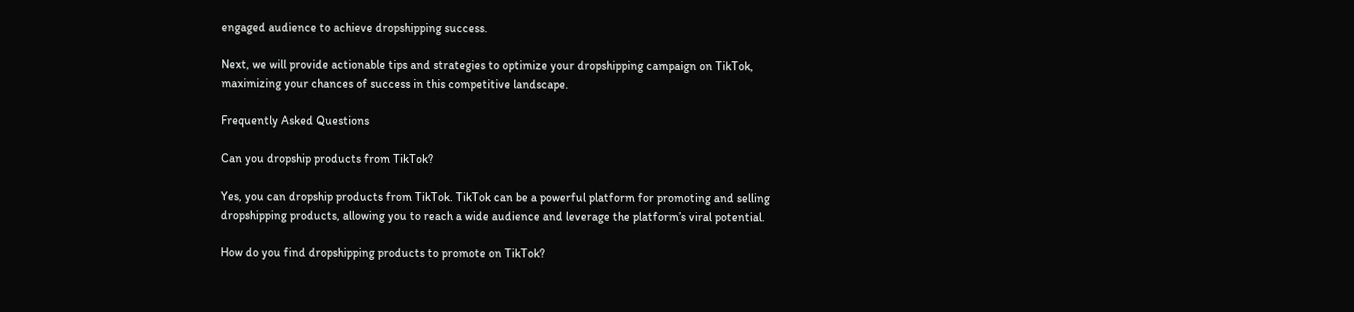engaged audience to achieve dropshipping success.

Next, we will provide actionable tips and strategies to optimize your dropshipping campaign on TikTok, maximizing your chances of success in this competitive landscape.

Frequently Asked Questions

Can you dropship products from TikTok?

Yes, you can dropship products from TikTok. TikTok can be a powerful platform for promoting and selling dropshipping products, allowing you to reach a wide audience and leverage the platform’s viral potential.

How do you find dropshipping products to promote on TikTok?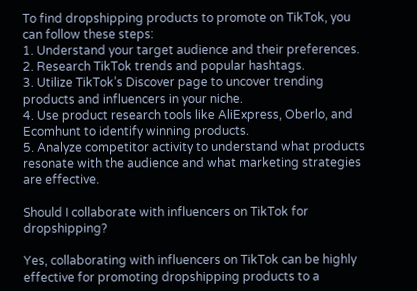To find dropshipping products to promote on TikTok, you can follow these steps:
1. Understand your target audience and their preferences.
2. Research TikTok trends and popular hashtags.
3. Utilize TikTok’s Discover page to uncover trending products and influencers in your niche.
4. Use product research tools like AliExpress, Oberlo, and Ecomhunt to identify winning products.
5. Analyze competitor activity to understand what products resonate with the audience and what marketing strategies are effective.

Should I collaborate with influencers on TikTok for dropshipping?

Yes, collaborating with influencers on TikTok can be highly effective for promoting dropshipping products to a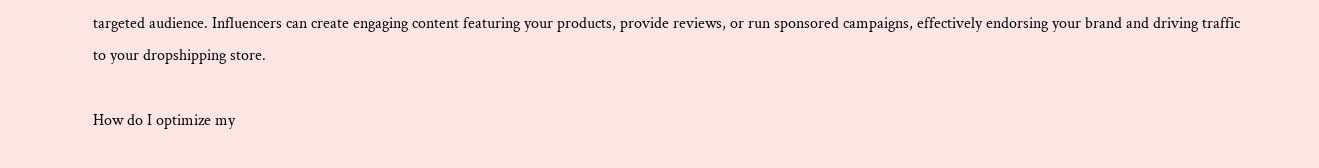targeted audience. Influencers can create engaging content featuring your products, provide reviews, or run sponsored campaigns, effectively endorsing your brand and driving traffic to your dropshipping store.

How do I optimize my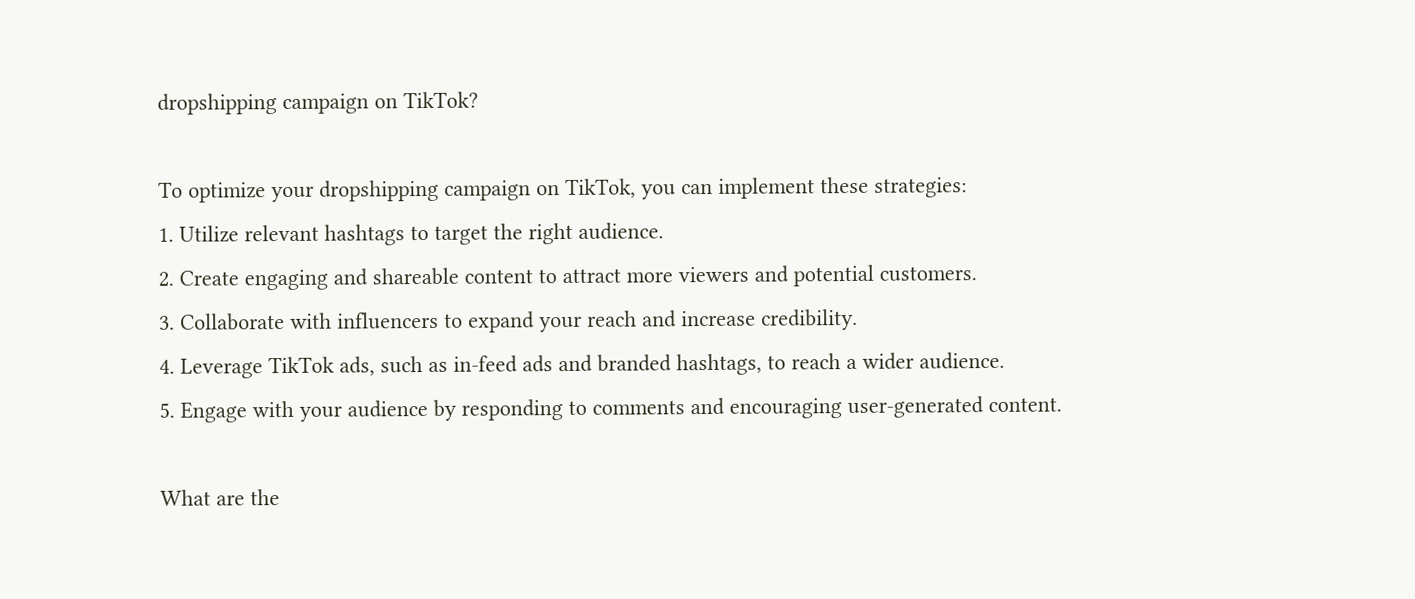dropshipping campaign on TikTok?

To optimize your dropshipping campaign on TikTok, you can implement these strategies:
1. Utilize relevant hashtags to target the right audience.
2. Create engaging and shareable content to attract more viewers and potential customers.
3. Collaborate with influencers to expand your reach and increase credibility.
4. Leverage TikTok ads, such as in-feed ads and branded hashtags, to reach a wider audience.
5. Engage with your audience by responding to comments and encouraging user-generated content.

What are the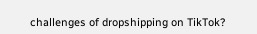challenges of dropshipping on TikTok?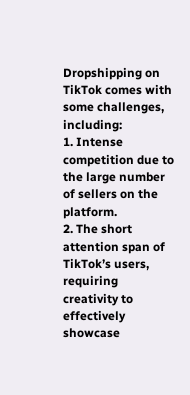Dropshipping on TikTok comes with some challenges, including:
1. Intense competition due to the large number of sellers on the platform.
2. The short attention span of TikTok’s users, requiring creativity to effectively showcase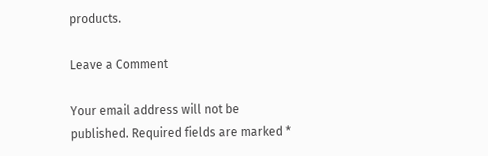products.

Leave a Comment

Your email address will not be published. Required fields are marked *